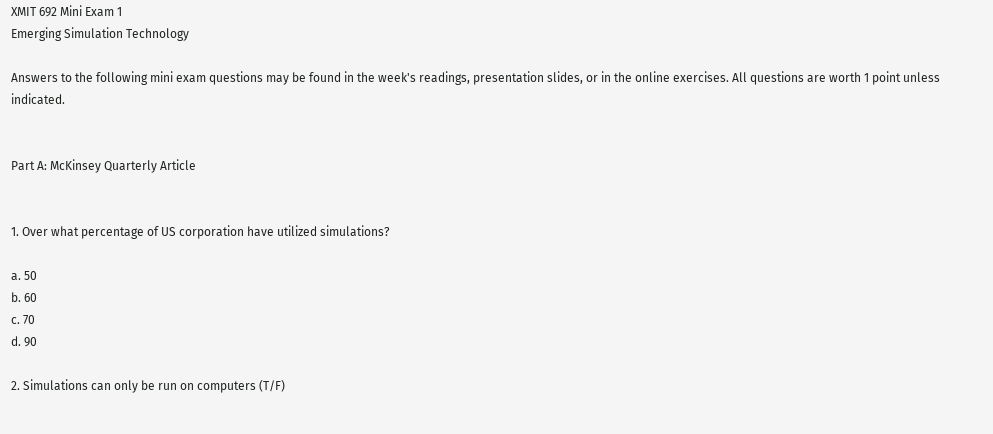XMIT 692 Mini Exam 1
Emerging Simulation Technology

Answers to the following mini exam questions may be found in the week's readings, presentation slides, or in the online exercises. All questions are worth 1 point unless indicated.


Part A: McKinsey Quarterly Article


1. Over what percentage of US corporation have utilized simulations?

a. 50
b. 60
c. 70
d. 90

2. Simulations can only be run on computers (T/F)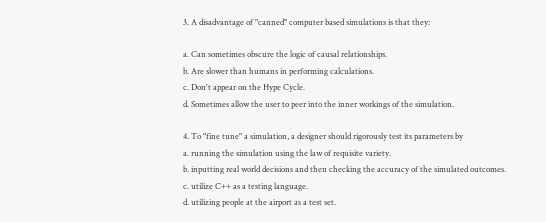3. A disadvantage of "canned" computer based simulations is that they:

a. Can sometimes obscure the logic of causal relationships.
b. Are slower than humans in performing calculations.
c. Don't appear on the Hype Cycle.
d. Sometimes allow the user to peer into the inner workings of the simulation.

4. To "fine tune" a simulation, a designer should rigorously test its parameters by
a. running the simulation using the law of requisite variety.
b. inputting real world decisions and then checking the accuracy of the simulated outcomes.
c. utilize C++ as a testing language.
d. utilizing people at the airport as a test set.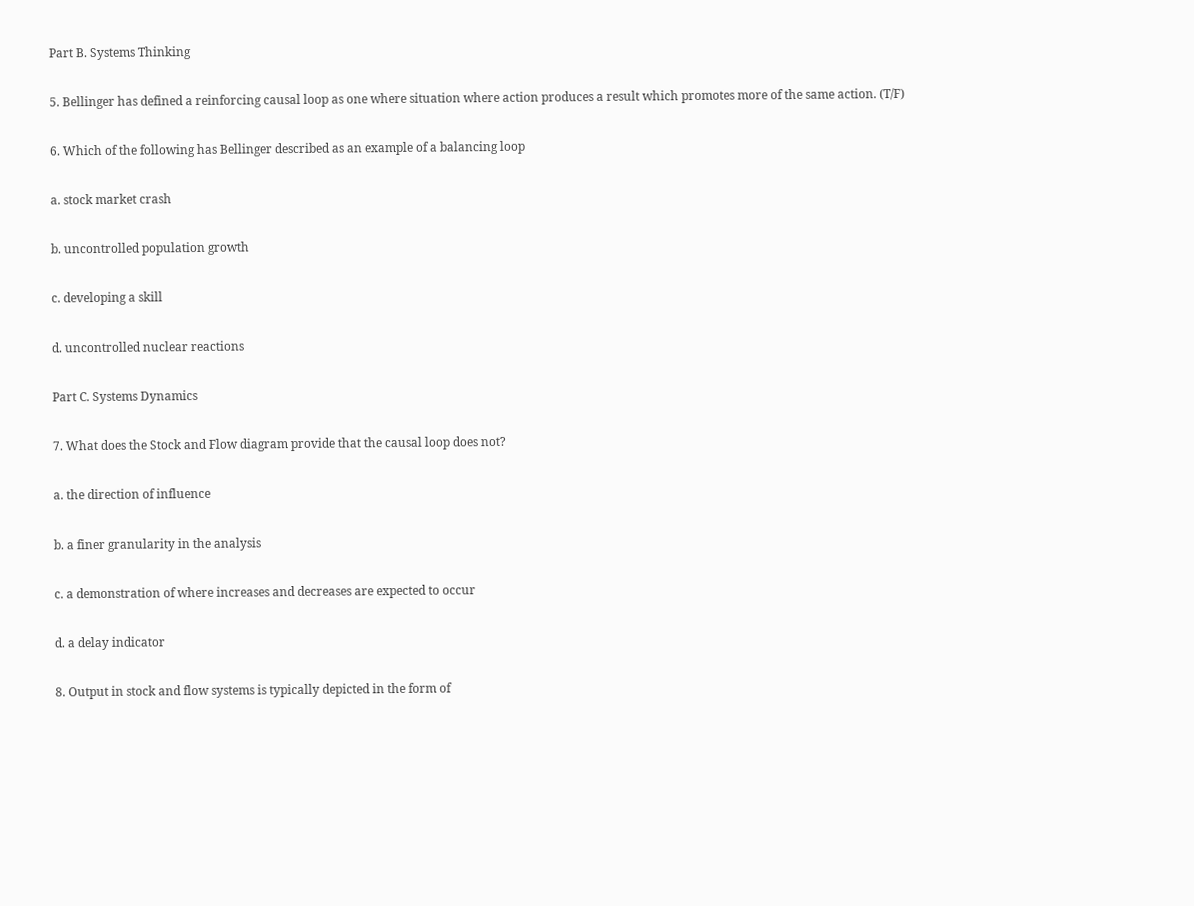Part B. Systems Thinking

5. Bellinger has defined a reinforcing causal loop as one where situation where action produces a result which promotes more of the same action. (T/F)

6. Which of the following has Bellinger described as an example of a balancing loop

a. stock market crash

b. uncontrolled population growth

c. developing a skill

d. uncontrolled nuclear reactions

Part C. Systems Dynamics

7. What does the Stock and Flow diagram provide that the causal loop does not?

a. the direction of influence

b. a finer granularity in the analysis

c. a demonstration of where increases and decreases are expected to occur

d. a delay indicator

8. Output in stock and flow systems is typically depicted in the form of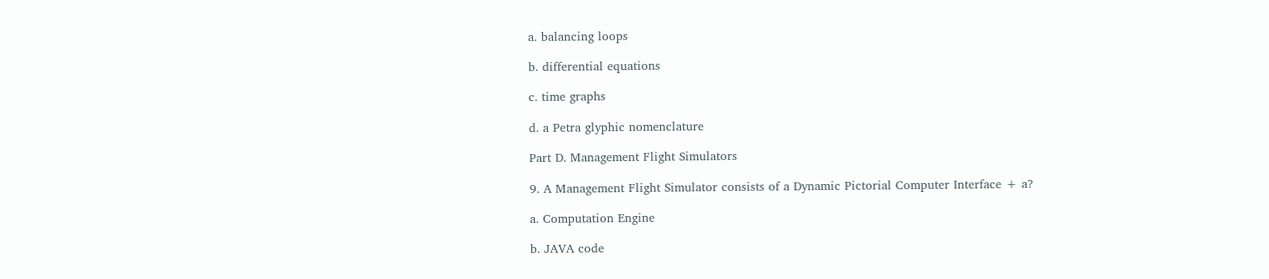a. balancing loops

b. differential equations

c. time graphs

d. a Petra glyphic nomenclature

Part D. Management Flight Simulators

9. A Management Flight Simulator consists of a Dynamic Pictorial Computer Interface + a?

a. Computation Engine

b. JAVA code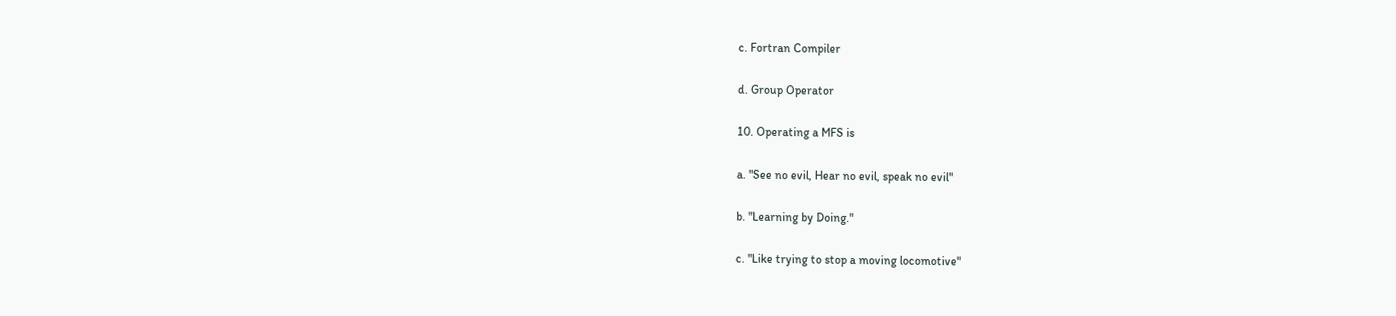c. Fortran Compiler

d. Group Operator

10. Operating a MFS is

a. "See no evil, Hear no evil, speak no evil"

b. "Learning by Doing."

c. "Like trying to stop a moving locomotive"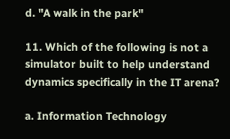d. "A walk in the park"

11. Which of the following is not a simulator built to help understand dynamics specifically in the IT arena?

a. Information Technology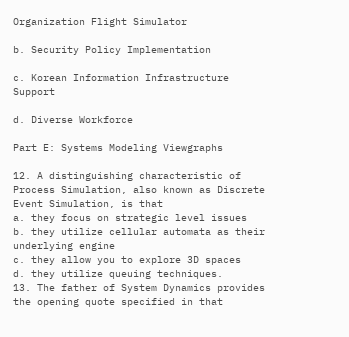Organization Flight Simulator

b. Security Policy Implementation

c. Korean Information Infrastructure Support

d. Diverse Workforce

Part E: Systems Modeling Viewgraphs

12. A distinguishing characteristic of Process Simulation, also known as Discrete Event Simulation, is that
a. they focus on strategic level issues
b. they utilize cellular automata as their underlying engine
c. they allow you to explore 3D spaces
d. they utilize queuing techniques.
13. The father of System Dynamics provides the opening quote specified in that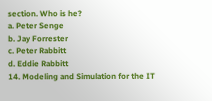section. Who is he?
a. Peter Senge
b. Jay Forrester
c. Peter Rabbitt
d. Eddie Rabbitt
14. Modeling and Simulation for the IT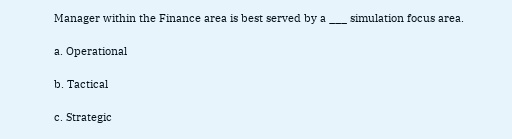Manager within the Finance area is best served by a ___ simulation focus area.

a. Operational

b. Tactical

c. Strategic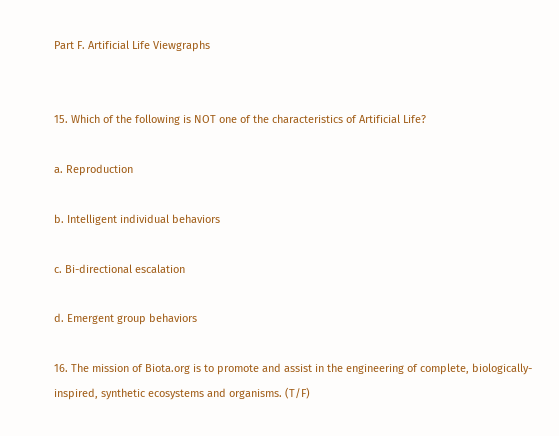Part F. Artificial Life Viewgraphs


15. Which of the following is NOT one of the characteristics of Artificial Life?

a. Reproduction

b. Intelligent individual behaviors

c. Bi-directional escalation

d. Emergent group behaviors

16. The mission of Biota.org is to promote and assist in the engineering of complete, biologically-inspired, synthetic ecosystems and organisms. (T/F)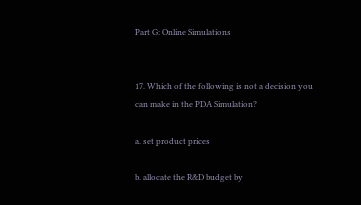Part G: Online Simulations


17. Which of the following is not a decision you can make in the PDA Simulation?

a. set product prices

b. allocate the R&D budget by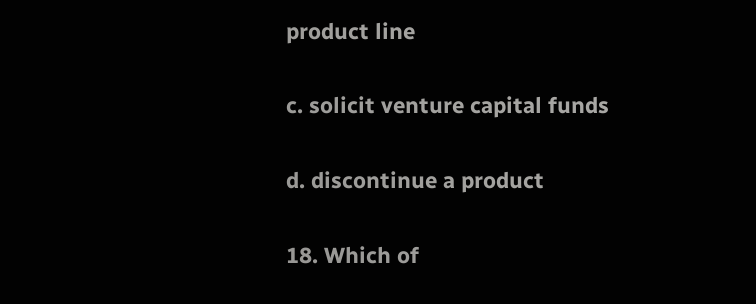product line

c. solicit venture capital funds

d. discontinue a product

18. Which of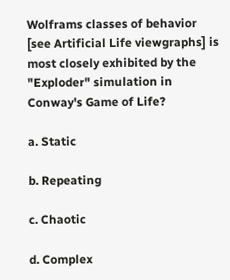Wolframs classes of behavior [see Artificial Life viewgraphs] is most closely exhibited by the "Exploder" simulation in Conway's Game of Life?

a. Static

b. Repeating

c. Chaotic

d. Complex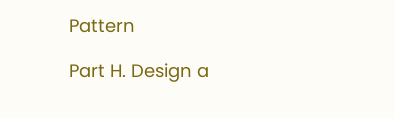Pattern

Part H. Design a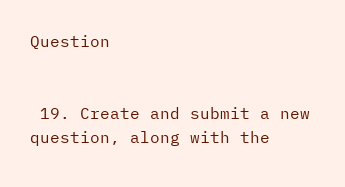Question


 19. Create and submit a new question, along with the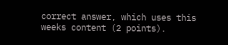correct answer, which uses this weeks content (2 points).